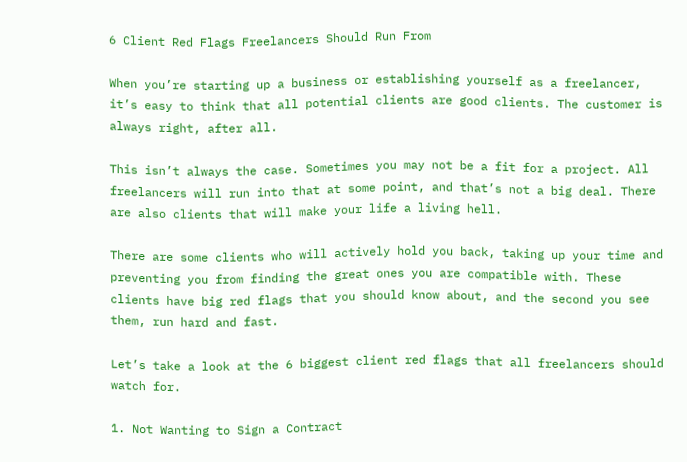6 Client Red Flags Freelancers Should Run From

When you’re starting up a business or establishing yourself as a freelancer, it’s easy to think that all potential clients are good clients. The customer is always right, after all.

This isn’t always the case. Sometimes you may not be a fit for a project. All freelancers will run into that at some point, and that’s not a big deal. There are also clients that will make your life a living hell.

There are some clients who will actively hold you back, taking up your time and preventing you from finding the great ones you are compatible with. These clients have big red flags that you should know about, and the second you see them, run hard and fast.

Let’s take a look at the 6 biggest client red flags that all freelancers should watch for.

1. Not Wanting to Sign a Contract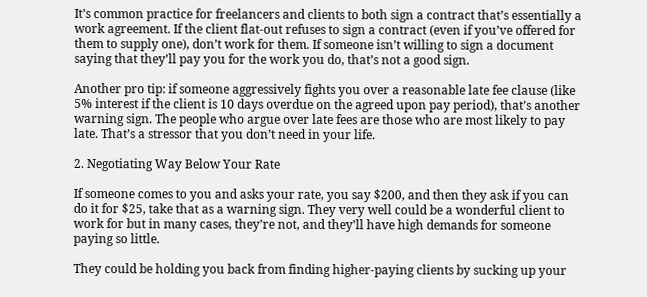It’s common practice for freelancers and clients to both sign a contract that’s essentially a work agreement. If the client flat-out refuses to sign a contract (even if you’ve offered for them to supply one), don’t work for them. If someone isn’t willing to sign a document saying that they’ll pay you for the work you do, that’s not a good sign.

Another pro tip: if someone aggressively fights you over a reasonable late fee clause (like 5% interest if the client is 10 days overdue on the agreed upon pay period), that’s another warning sign. The people who argue over late fees are those who are most likely to pay late. That’s a stressor that you don’t need in your life.

2. Negotiating Way Below Your Rate

If someone comes to you and asks your rate, you say $200, and then they ask if you can do it for $25, take that as a warning sign. They very well could be a wonderful client to work for but in many cases, they’re not, and they’ll have high demands for someone paying so little.

They could be holding you back from finding higher-paying clients by sucking up your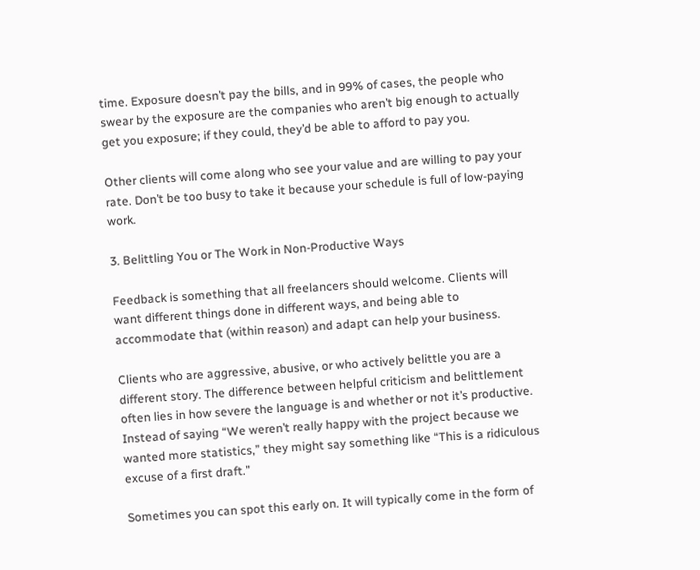time. Exposure doesn’t pay the bills, and in 99% of cases, the people who swear by the exposure are the companies who aren’t big enough to actually get you exposure; if they could, they’d be able to afford to pay you.

Other clients will come along who see your value and are willing to pay your rate. Don’t be too busy to take it because your schedule is full of low-paying work.

3. Belittling You or The Work in Non-Productive Ways

Feedback is something that all freelancers should welcome. Clients will want different things done in different ways, and being able to accommodate that (within reason) and adapt can help your business.

Clients who are aggressive, abusive, or who actively belittle you are a different story. The difference between helpful criticism and belittlement often lies in how severe the language is and whether or not it’s productive. Instead of saying “We weren’t really happy with the project because we wanted more statistics,” they might say something like “This is a ridiculous excuse of a first draft.”

Sometimes you can spot this early on. It will typically come in the form of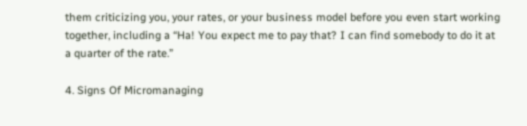them criticizing you, your rates, or your business model before you even start working together, including a “Ha! You expect me to pay that? I can find somebody to do it at a quarter of the rate.”

4. Signs Of Micromanaging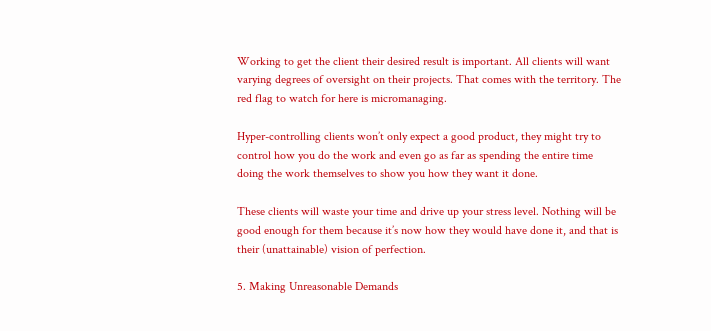Working to get the client their desired result is important. All clients will want varying degrees of oversight on their projects. That comes with the territory. The red flag to watch for here is micromanaging.

Hyper-controlling clients won’t only expect a good product, they might try to control how you do the work and even go as far as spending the entire time doing the work themselves to show you how they want it done.

These clients will waste your time and drive up your stress level. Nothing will be good enough for them because it’s now how they would have done it, and that is their (unattainable) vision of perfection.

5. Making Unreasonable Demands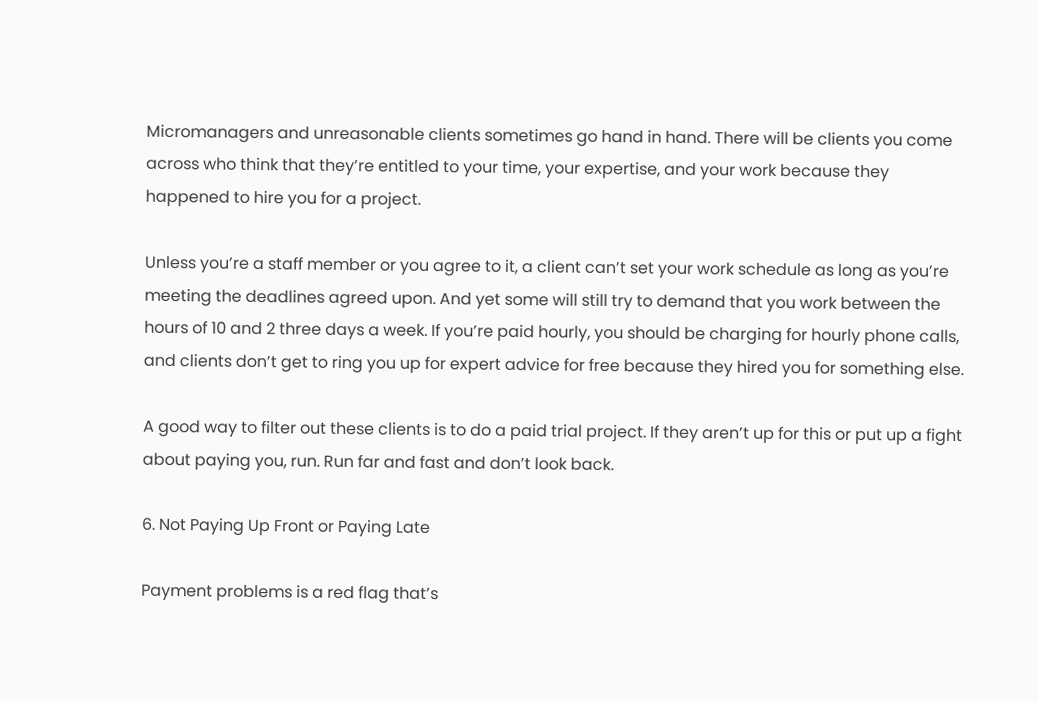Micromanagers and unreasonable clients sometimes go hand in hand. There will be clients you come across who think that they’re entitled to your time, your expertise, and your work because they happened to hire you for a project.

Unless you’re a staff member or you agree to it, a client can’t set your work schedule as long as you’re meeting the deadlines agreed upon. And yet some will still try to demand that you work between the hours of 10 and 2 three days a week. If you’re paid hourly, you should be charging for hourly phone calls, and clients don’t get to ring you up for expert advice for free because they hired you for something else.

A good way to filter out these clients is to do a paid trial project. If they aren’t up for this or put up a fight about paying you, run. Run far and fast and don’t look back.

6. Not Paying Up Front or Paying Late

Payment problems is a red flag that’s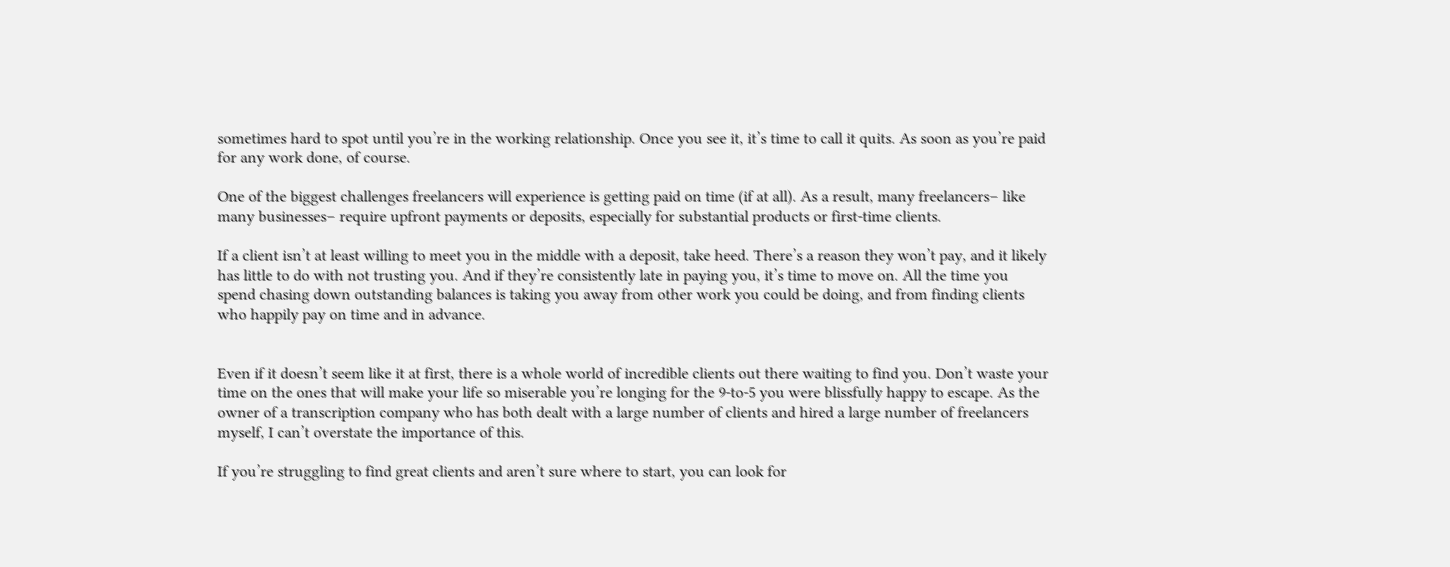sometimes hard to spot until you’re in the working relationship. Once you see it, it’s time to call it quits. As soon as you’re paid for any work done, of course.

One of the biggest challenges freelancers will experience is getting paid on time (if at all). As a result, many freelancers– like many businesses– require upfront payments or deposits, especially for substantial products or first-time clients.

If a client isn’t at least willing to meet you in the middle with a deposit, take heed. There’s a reason they won’t pay, and it likely has little to do with not trusting you. And if they’re consistently late in paying you, it’s time to move on. All the time you spend chasing down outstanding balances is taking you away from other work you could be doing, and from finding clients who happily pay on time and in advance.


Even if it doesn’t seem like it at first, there is a whole world of incredible clients out there waiting to find you. Don’t waste your time on the ones that will make your life so miserable you’re longing for the 9-to-5 you were blissfully happy to escape. As the owner of a transcription company who has both dealt with a large number of clients and hired a large number of freelancers myself, I can’t overstate the importance of this.

If you’re struggling to find great clients and aren’t sure where to start, you can look for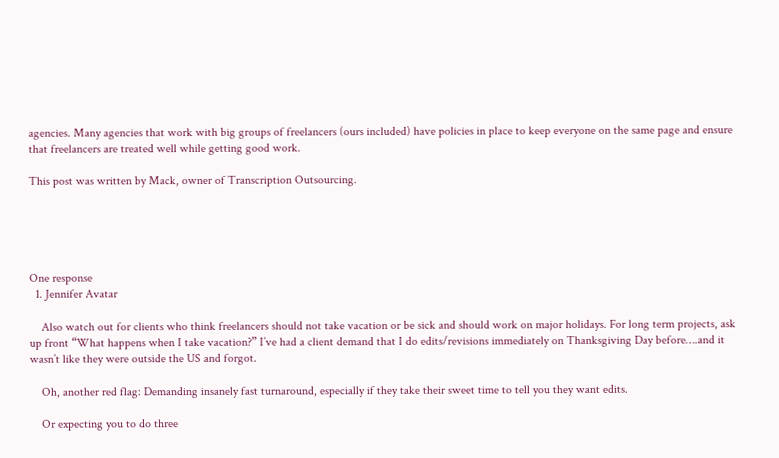agencies. Many agencies that work with big groups of freelancers (ours included) have policies in place to keep everyone on the same page and ensure that freelancers are treated well while getting good work.

This post was written by Mack, owner of Transcription Outsourcing.





One response
  1. Jennifer Avatar

    Also watch out for clients who think freelancers should not take vacation or be sick and should work on major holidays. For long term projects, ask up front “What happens when I take vacation?” I’ve had a client demand that I do edits/revisions immediately on Thanksgiving Day before….and it wasn’t like they were outside the US and forgot.

    Oh, another red flag: Demanding insanely fast turnaround, especially if they take their sweet time to tell you they want edits.

    Or expecting you to do three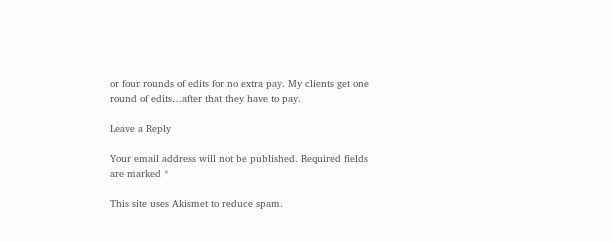or four rounds of edits for no extra pay. My clients get one round of edits…after that they have to pay.

Leave a Reply

Your email address will not be published. Required fields are marked *

This site uses Akismet to reduce spam.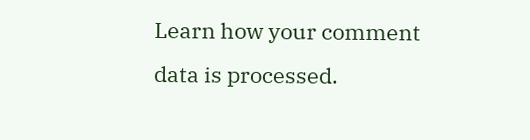Learn how your comment data is processed.